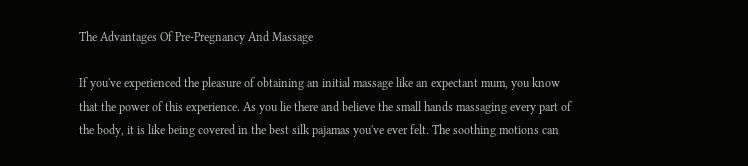The Advantages Of Pre-Pregnancy And Massage

If you've experienced the pleasure of obtaining an initial massage like an expectant mum, you know that the power of this experience. As you lie there and believe the small hands massaging every part of the body, it is like being covered in the best silk pajamas you've ever felt. The soothing motions can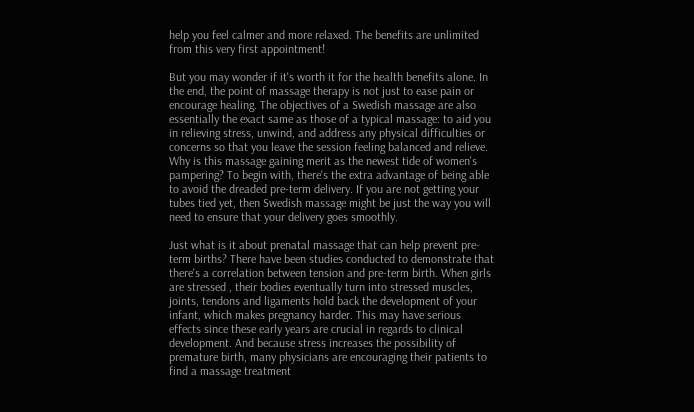help you feel calmer and more relaxed. The benefits are unlimited from this very first appointment!

But you may wonder if it's worth it for the health benefits alone. In the end, the point of massage therapy is not just to ease pain or encourage healing. The objectives of a Swedish massage are also essentially the exact same as those of a typical massage: to aid you in relieving stress, unwind, and address any physical difficulties or concerns so that you leave the session feeling balanced and relieve. Why is this massage gaining merit as the newest tide of women's pampering? To begin with, there's the extra advantage of being able to avoid the dreaded pre-term delivery. If you are not getting your tubes tied yet, then Swedish massage might be just the way you will need to ensure that your delivery goes smoothly.

Just what is it about prenatal massage that can help prevent pre-term births? There have been studies conducted to demonstrate that there's a correlation between tension and pre-term birth. When girls are stressed , their bodies eventually turn into stressed muscles, joints, tendons and ligaments hold back the development of your infant, which makes pregnancy harder. This may have serious effects since these early years are crucial in regards to clinical development. And because stress increases the possibility of premature birth, many physicians are encouraging their patients to find a massage treatment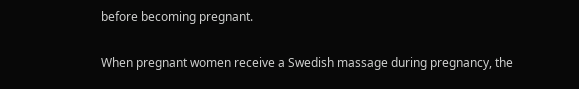before becoming pregnant.

When pregnant women receive a Swedish massage during pregnancy, the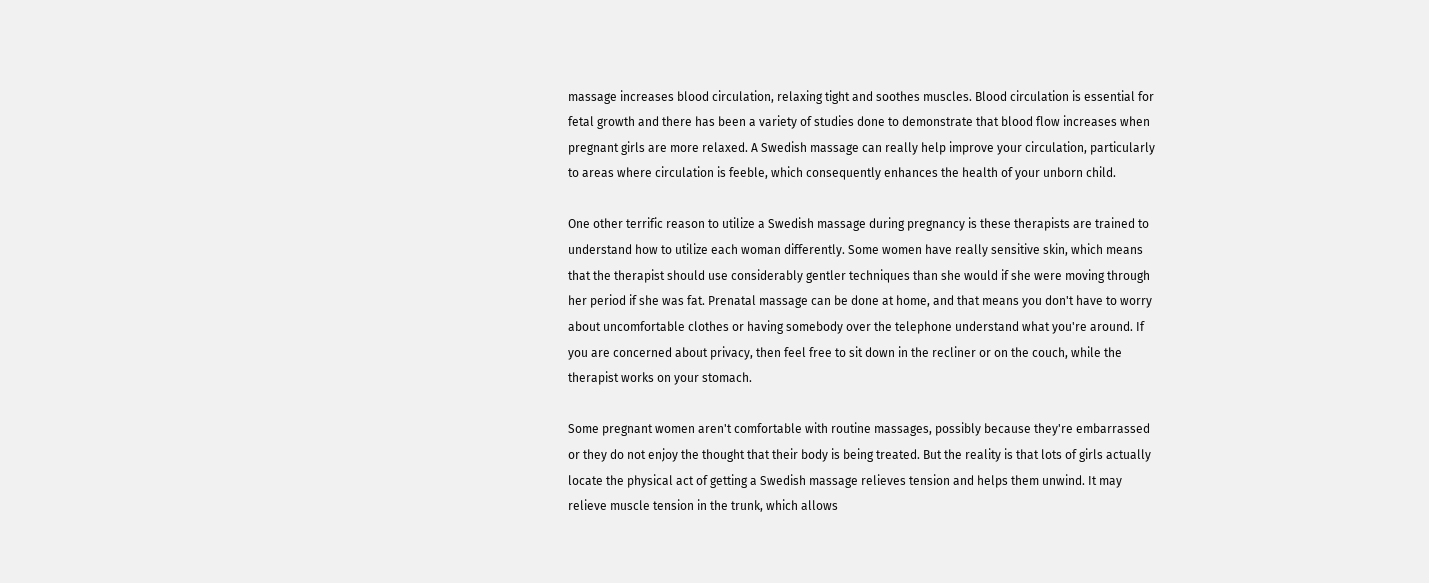massage increases blood circulation, relaxing tight and soothes muscles. Blood circulation is essential for fetal growth and there has been a variety of studies done to demonstrate that blood flow increases when pregnant girls are more relaxed. A Swedish massage can really help improve your circulation, particularly to areas where circulation is feeble, which consequently enhances the health of your unborn child.

One other terrific reason to utilize a Swedish massage during pregnancy is these therapists are trained to understand how to utilize each woman differently. Some women have really sensitive skin, which means that the therapist should use considerably gentler techniques than she would if she were moving through her period if she was fat. Prenatal massage can be done at home, and that means you don't have to worry about uncomfortable clothes or having somebody over the telephone understand what you're around. If you are concerned about privacy, then feel free to sit down in the recliner or on the couch, while the therapist works on your stomach.

Some pregnant women aren't comfortable with routine massages, possibly because they're embarrassed or they do not enjoy the thought that their body is being treated. But the reality is that lots of girls actually locate the physical act of getting a Swedish massage relieves tension and helps them unwind. It may relieve muscle tension in the trunk, which allows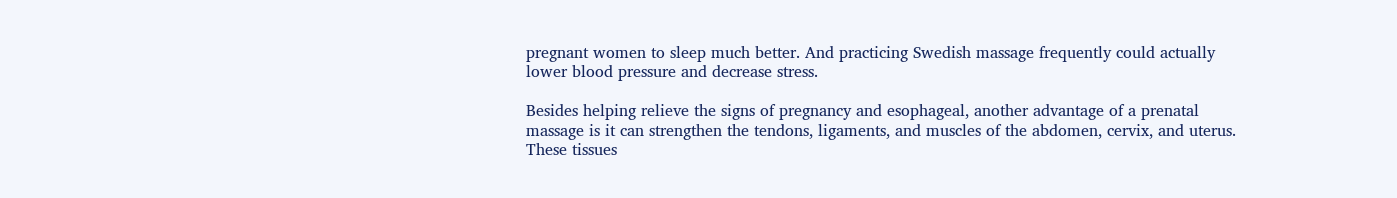pregnant women to sleep much better. And practicing Swedish massage frequently could actually lower blood pressure and decrease stress.

Besides helping relieve the signs of pregnancy and esophageal, another advantage of a prenatal massage is it can strengthen the tendons, ligaments, and muscles of the abdomen, cervix, and uterus. These tissues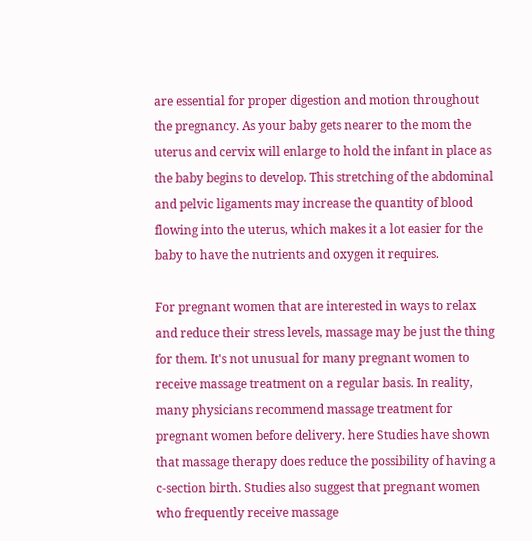are essential for proper digestion and motion throughout the pregnancy. As your baby gets nearer to the mom the uterus and cervix will enlarge to hold the infant in place as the baby begins to develop. This stretching of the abdominal and pelvic ligaments may increase the quantity of blood flowing into the uterus, which makes it a lot easier for the baby to have the nutrients and oxygen it requires.

For pregnant women that are interested in ways to relax and reduce their stress levels, massage may be just the thing for them. It's not unusual for many pregnant women to receive massage treatment on a regular basis. In reality, many physicians recommend massage treatment for pregnant women before delivery. here Studies have shown that massage therapy does reduce the possibility of having a c-section birth. Studies also suggest that pregnant women who frequently receive massage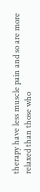therapy have less muscle pain and so are more relaxed than those who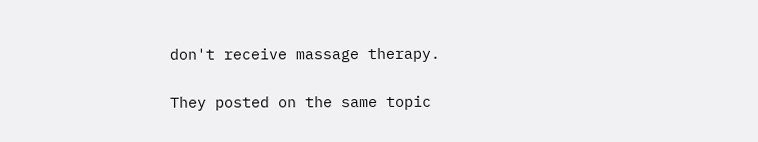don't receive massage therapy.

They posted on the same topic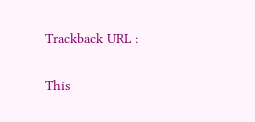Trackback URL :

This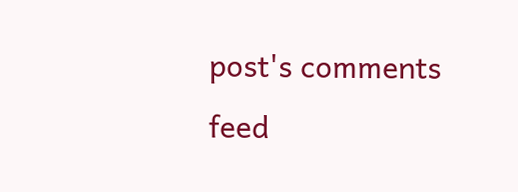post's comments feed